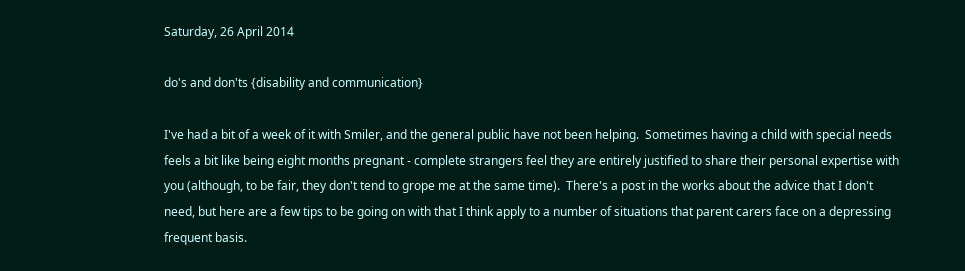Saturday, 26 April 2014

do's and don'ts {disability and communication}

I've had a bit of a week of it with Smiler, and the general public have not been helping.  Sometimes having a child with special needs feels a bit like being eight months pregnant - complete strangers feel they are entirely justified to share their personal expertise with you (although, to be fair, they don't tend to grope me at the same time).  There's a post in the works about the advice that I don't need, but here are a few tips to be going on with that I think apply to a number of situations that parent carers face on a depressing frequent basis.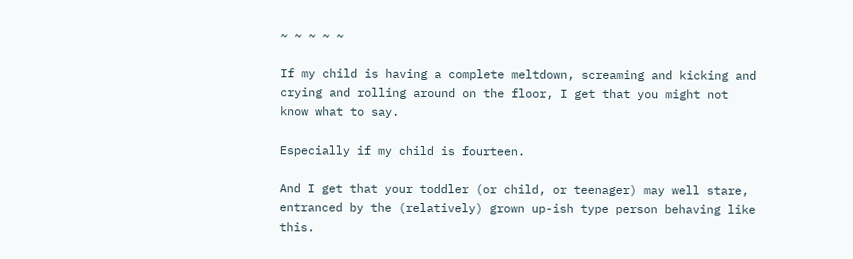~ ~ ~ ~ ~

If my child is having a complete meltdown, screaming and kicking and crying and rolling around on the floor, I get that you might not know what to say.

Especially if my child is fourteen.

And I get that your toddler (or child, or teenager) may well stare, entranced by the (relatively) grown up-ish type person behaving like this.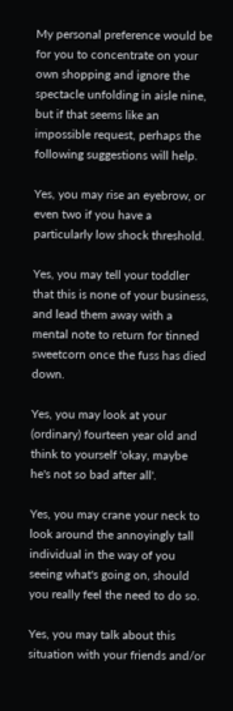My personal preference would be for you to concentrate on your own shopping and ignore the spectacle unfolding in aisle nine, but if that seems like an impossible request, perhaps the following suggestions will help.

Yes, you may rise an eyebrow, or even two if you have a particularly low shock threshold.

Yes, you may tell your toddler that this is none of your business, and lead them away with a mental note to return for tinned sweetcorn once the fuss has died down.

Yes, you may look at your (ordinary) fourteen year old and think to yourself 'okay, maybe he's not so bad after all'.

Yes, you may crane your neck to look around the annoyingly tall individual in the way of you seeing what's going on, should you really feel the need to do so.

Yes, you may talk about this situation with your friends and/or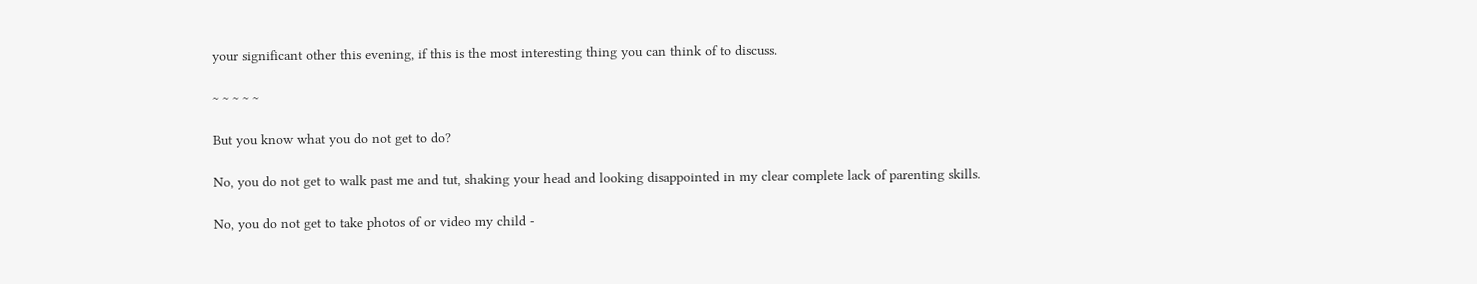your significant other this evening, if this is the most interesting thing you can think of to discuss.

~ ~ ~ ~ ~

But you know what you do not get to do?

No, you do not get to walk past me and tut, shaking your head and looking disappointed in my clear complete lack of parenting skills.

No, you do not get to take photos of or video my child -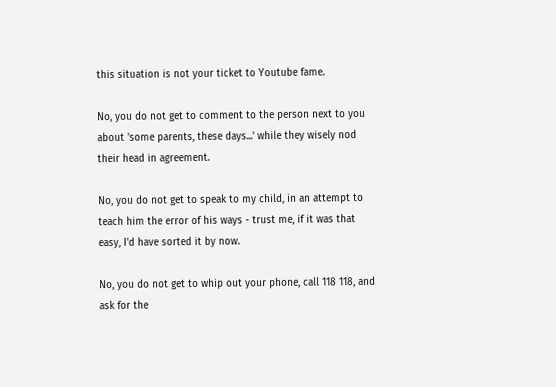this situation is not your ticket to Youtube fame.

No, you do not get to comment to the person next to you about 'some parents, these days...' while they wisely nod their head in agreement.

No, you do not get to speak to my child, in an attempt to teach him the error of his ways - trust me, if it was that easy, I'd have sorted it by now.

No, you do not get to whip out your phone, call 118 118, and ask for the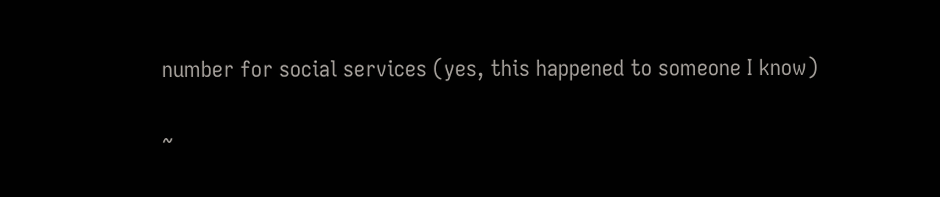number for social services (yes, this happened to someone I know)

~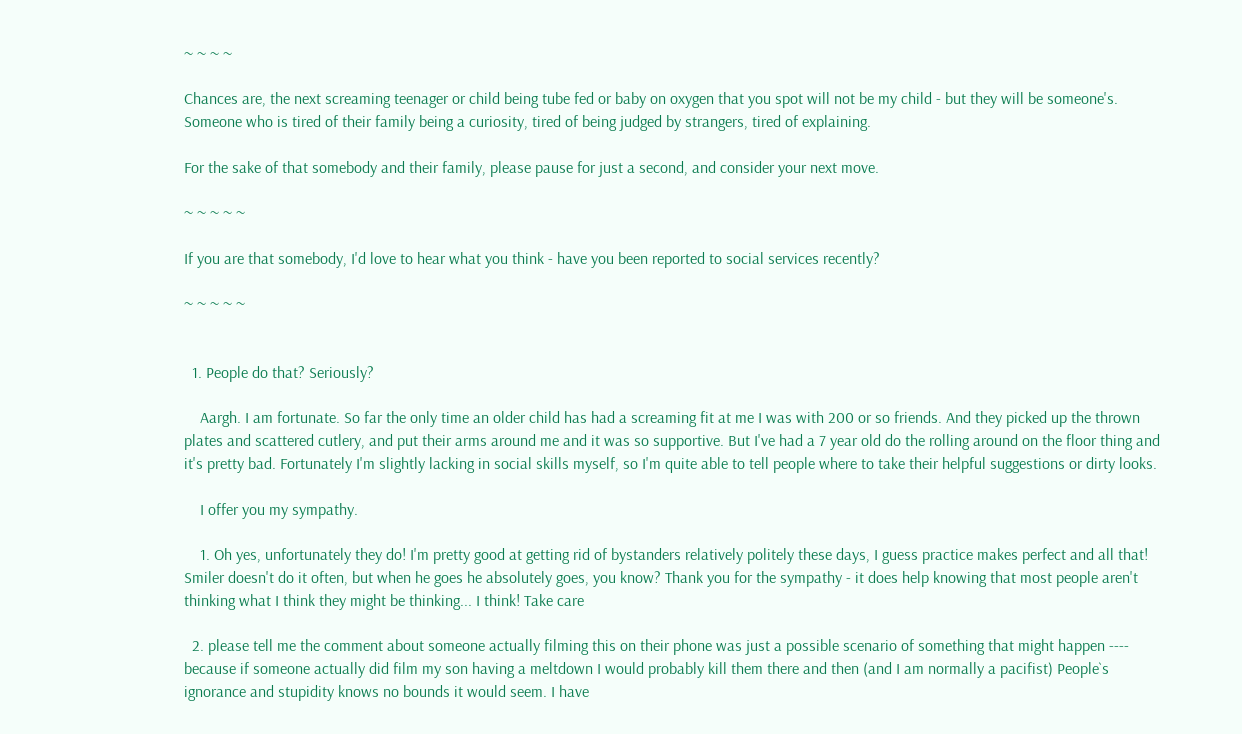~ ~ ~ ~

Chances are, the next screaming teenager or child being tube fed or baby on oxygen that you spot will not be my child - but they will be someone's.  Someone who is tired of their family being a curiosity, tired of being judged by strangers, tired of explaining.

For the sake of that somebody and their family, please pause for just a second, and consider your next move.

~ ~ ~ ~ ~

If you are that somebody, I'd love to hear what you think - have you been reported to social services recently?

~ ~ ~ ~ ~


  1. People do that? Seriously?

    Aargh. I am fortunate. So far the only time an older child has had a screaming fit at me I was with 200 or so friends. And they picked up the thrown plates and scattered cutlery, and put their arms around me and it was so supportive. But I've had a 7 year old do the rolling around on the floor thing and it's pretty bad. Fortunately I'm slightly lacking in social skills myself, so I'm quite able to tell people where to take their helpful suggestions or dirty looks.

    I offer you my sympathy.

    1. Oh yes, unfortunately they do! I'm pretty good at getting rid of bystanders relatively politely these days, I guess practice makes perfect and all that! Smiler doesn't do it often, but when he goes he absolutely goes, you know? Thank you for the sympathy - it does help knowing that most people aren't thinking what I think they might be thinking... I think! Take care

  2. please tell me the comment about someone actually filming this on their phone was just a possible scenario of something that might happen ---- because if someone actually did film my son having a meltdown I would probably kill them there and then (and I am normally a pacifist) People`s ignorance and stupidity knows no bounds it would seem. I have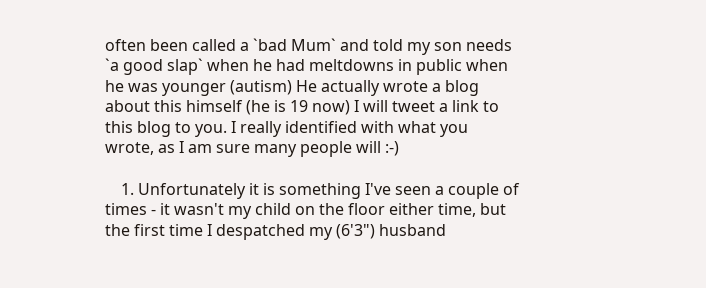often been called a `bad Mum` and told my son needs `a good slap` when he had meltdowns in public when he was younger (autism) He actually wrote a blog about this himself (he is 19 now) I will tweet a link to this blog to you. I really identified with what you wrote, as I am sure many people will :-)

    1. Unfortunately it is something I've seen a couple of times - it wasn't my child on the floor either time, but the first time I despatched my (6'3") husband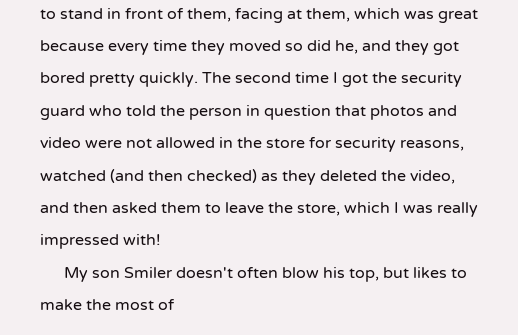to stand in front of them, facing at them, which was great because every time they moved so did he, and they got bored pretty quickly. The second time I got the security guard who told the person in question that photos and video were not allowed in the store for security reasons, watched (and then checked) as they deleted the video, and then asked them to leave the store, which I was really impressed with!
      My son Smiler doesn't often blow his top, but likes to make the most of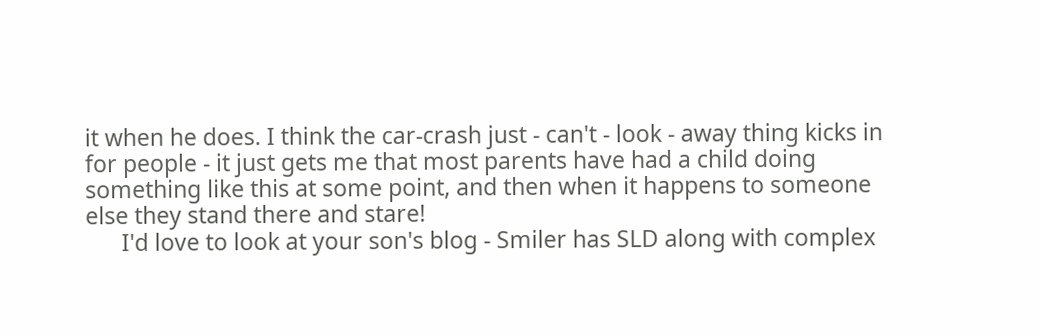it when he does. I think the car-crash just - can't - look - away thing kicks in for people - it just gets me that most parents have had a child doing something like this at some point, and then when it happens to someone else they stand there and stare!
      I'd love to look at your son's blog - Smiler has SLD along with complex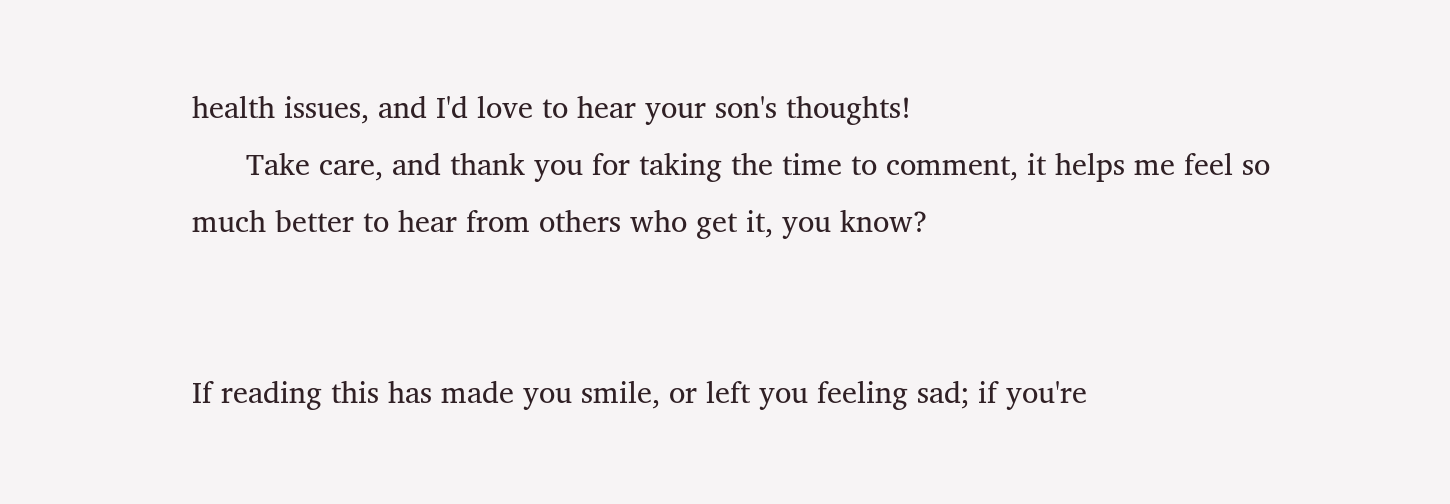health issues, and I'd love to hear your son's thoughts!
      Take care, and thank you for taking the time to comment, it helps me feel so much better to hear from others who get it, you know?


If reading this has made you smile, or left you feeling sad; if you're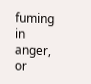fuming in anger, or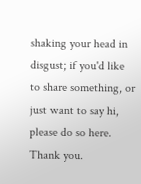shaking your head in disgust; if you'd like to share something, or just want to say hi, please do so here. Thank you.